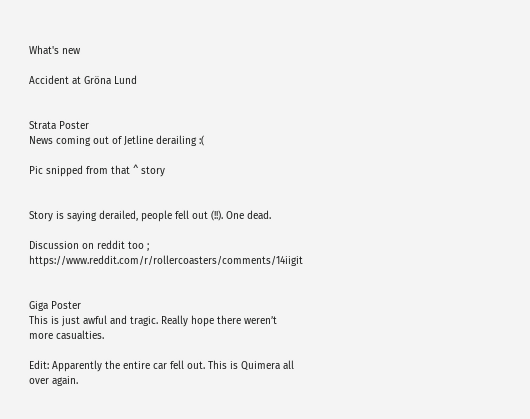What's new

Accident at Gröna Lund


Strata Poster
News coming out of Jetline derailing :(

Pic snipped from that ^ story


Story is saying derailed, people fell out (!!). One dead.

Discussion on reddit too ; https://www.reddit.com/r/rollercoasters/comments/14iigit


Giga Poster
This is just awful and tragic. Really hope there weren’t more casualties.

Edit: Apparently the entire car fell out. This is Quimera all over again.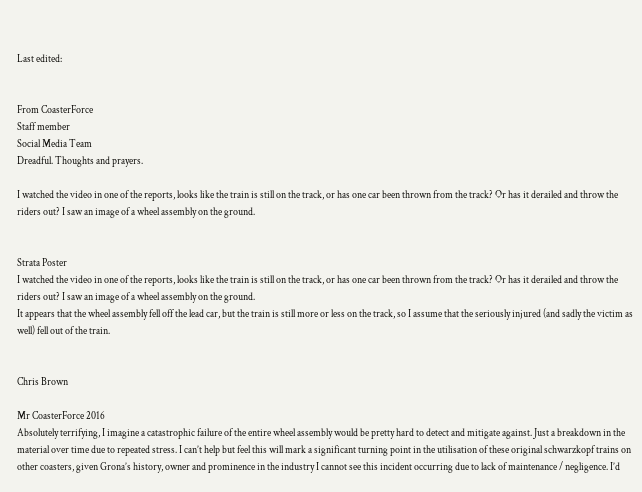Last edited:


From CoasterForce
Staff member
Social Media Team
Dreadful. Thoughts and prayers.

I watched the video in one of the reports, looks like the train is still on the track, or has one car been thrown from the track? Or has it derailed and throw the riders out? I saw an image of a wheel assembly on the ground.


Strata Poster
I watched the video in one of the reports, looks like the train is still on the track, or has one car been thrown from the track? Or has it derailed and throw the riders out? I saw an image of a wheel assembly on the ground.
It appears that the wheel assembly fell off the lead car, but the train is still more or less on the track, so I assume that the seriously injured (and sadly the victim as well) fell out of the train.


Chris Brown

Mr CoasterForce 2016
Absolutely terrifying, I imagine a catastrophic failure of the entire wheel assembly would be pretty hard to detect and mitigate against. Just a breakdown in the material over time due to repeated stress. I can’t help but feel this will mark a significant turning point in the utilisation of these original schwarzkopf trains on other coasters, given Grona’s history, owner and prominence in the industry I cannot see this incident occurring due to lack of maintenance / negligence. I’d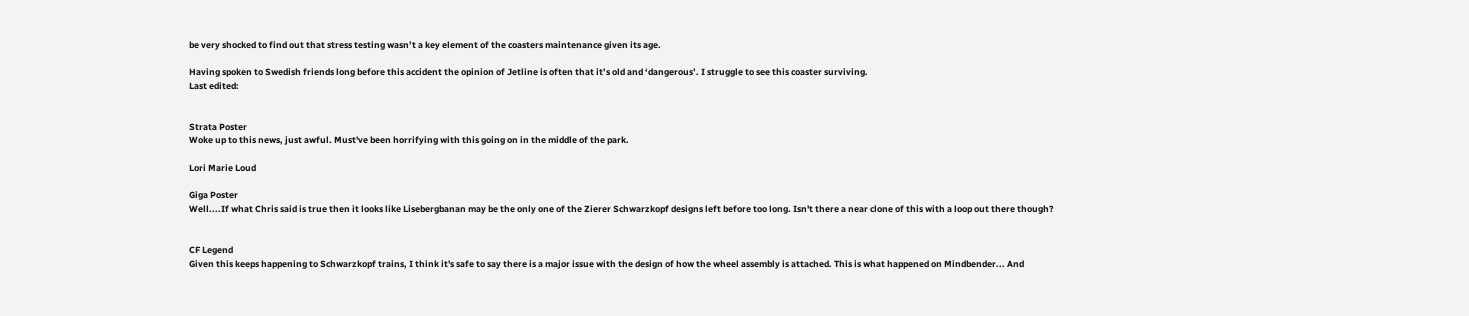be very shocked to find out that stress testing wasn’t a key element of the coasters maintenance given its age.

Having spoken to Swedish friends long before this accident the opinion of Jetline is often that it’s old and ‘dangerous’. I struggle to see this coaster surviving.
Last edited:


Strata Poster
Woke up to this news, just awful. Must've been horrifying with this going on in the middle of the park.

Lori Marie Loud

Giga Poster
Well....If what Chris said is true then it looks like Lisebergbanan may be the only one of the Zierer Schwarzkopf designs left before too long. Isn't there a near clone of this with a loop out there though?


CF Legend
Given this keeps happening to Schwarzkopf trains, I think it's safe to say there is a major issue with the design of how the wheel assembly is attached. This is what happened on Mindbender... And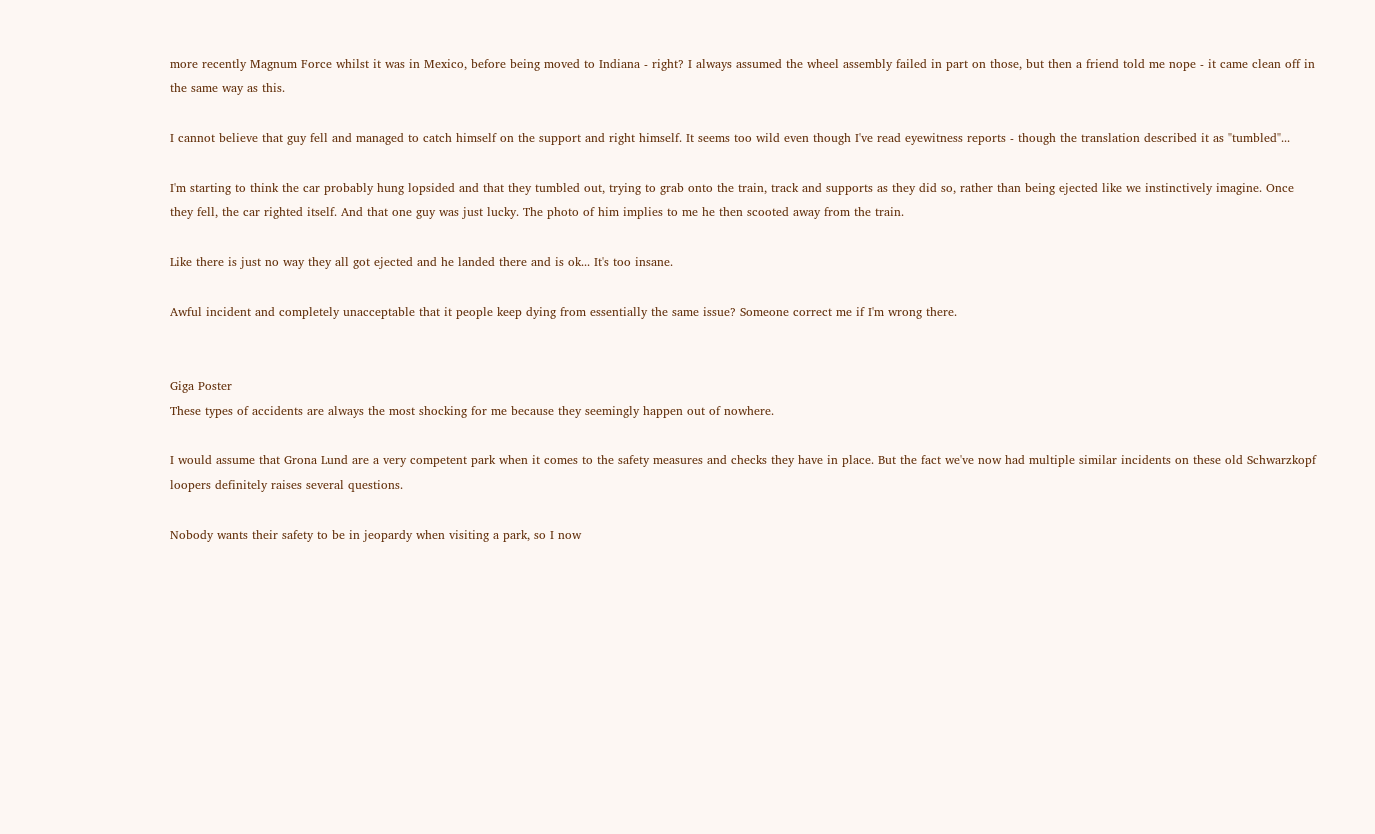more recently Magnum Force whilst it was in Mexico, before being moved to Indiana - right? I always assumed the wheel assembly failed in part on those, but then a friend told me nope - it came clean off in the same way as this.

I cannot believe that guy fell and managed to catch himself on the support and right himself. It seems too wild even though I've read eyewitness reports - though the translation described it as "tumbled"...

I'm starting to think the car probably hung lopsided and that they tumbled out, trying to grab onto the train, track and supports as they did so, rather than being ejected like we instinctively imagine. Once they fell, the car righted itself. And that one guy was just lucky. The photo of him implies to me he then scooted away from the train.

Like there is just no way they all got ejected and he landed there and is ok... It's too insane.

Awful incident and completely unacceptable that it people keep dying from essentially the same issue? Someone correct me if I'm wrong there.


Giga Poster
These types of accidents are always the most shocking for me because they seemingly happen out of nowhere.

I would assume that Grona Lund are a very competent park when it comes to the safety measures and checks they have in place. But the fact we've now had multiple similar incidents on these old Schwarzkopf loopers definitely raises several questions.

Nobody wants their safety to be in jeopardy when visiting a park, so I now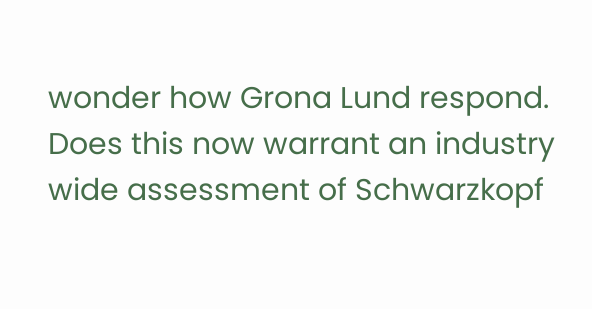wonder how Grona Lund respond. Does this now warrant an industry wide assessment of Schwarzkopf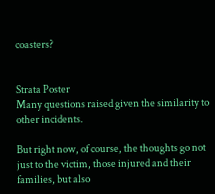coasters?


Strata Poster
Many questions raised given the similarity to other incidents.

But right now, of course, the thoughts go not just to the victim, those injured and their families, but also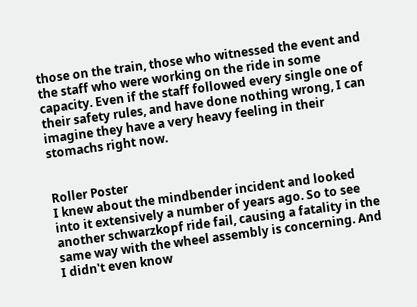those on the train, those who witnessed the event and the staff who were working on the ride in some capacity. Even if the staff followed every single one of their safety rules, and have done nothing wrong, I can imagine they have a very heavy feeling in their stomachs right now.


Roller Poster
I knew about the mindbender incident and looked into it extensively a number of years ago. So to see another schwarzkopf ride fail, causing a fatality in the same way with the wheel assembly is concerning. And I didn't even know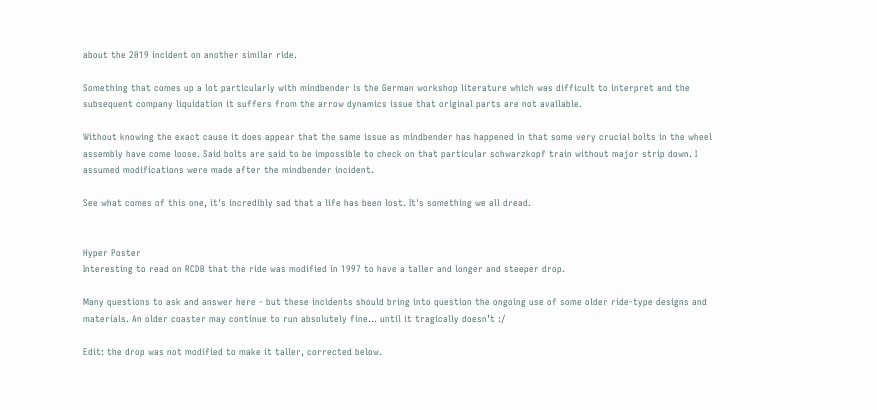about the 2019 incident on another similar ride.

Something that comes up a lot particularly with mindbender is the German workshop literature which was difficult to interpret and the subsequent company liquidation it suffers from the arrow dynamics issue that original parts are not available.

Without knowing the exact cause it does appear that the same issue as mindbender has happened in that some very crucial bolts in the wheel assembly have come loose. Said bolts are said to be impossible to check on that particular schwarzkopf train without major strip down. I assumed modifications were made after the mindbender incident.

See what comes of this one, it's incredibly sad that a life has been lost. It's something we all dread.


Hyper Poster
Interesting to read on RCDB that the ride was modified in 1997 to have a taller and longer and steeper drop.

Many questions to ask and answer here - but these incidents should bring into question the ongoing use of some older ride-type designs and materials. An older coaster may continue to run absolutely fine… until it tragically doesn’t :/

Edit: the drop was not modified to make it taller, corrected below.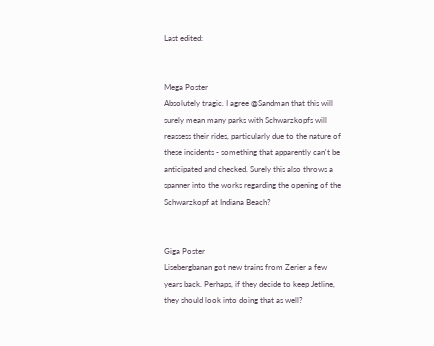Last edited:


Mega Poster
Absolutely tragic. I agree @Sandman that this will surely mean many parks with Schwarzkopfs will reassess their rides, particularly due to the nature of these incidents - something that apparently can't be anticipated and checked. Surely this also throws a spanner into the works regarding the opening of the Schwarzkopf at Indiana Beach?


Giga Poster
Lisebergbanan got new trains from Zerier a few years back. Perhaps, if they decide to keep Jetline, they should look into doing that as well?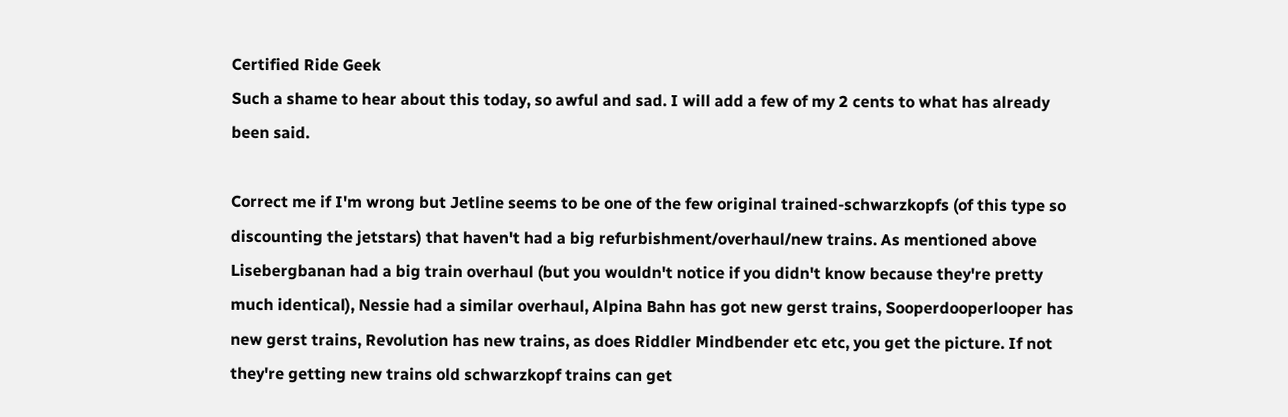Certified Ride Geek
Such a shame to hear about this today, so awful and sad. I will add a few of my 2 cents to what has already been said.

Correct me if I'm wrong but Jetline seems to be one of the few original trained-schwarzkopfs (of this type so discounting the jetstars) that haven't had a big refurbishment/overhaul/new trains. As mentioned above Lisebergbanan had a big train overhaul (but you wouldn't notice if you didn't know because they're pretty much identical), Nessie had a similar overhaul, Alpina Bahn has got new gerst trains, Sooperdooperlooper has new gerst trains, Revolution has new trains, as does Riddler Mindbender etc etc, you get the picture. If not they're getting new trains old schwarzkopf trains can get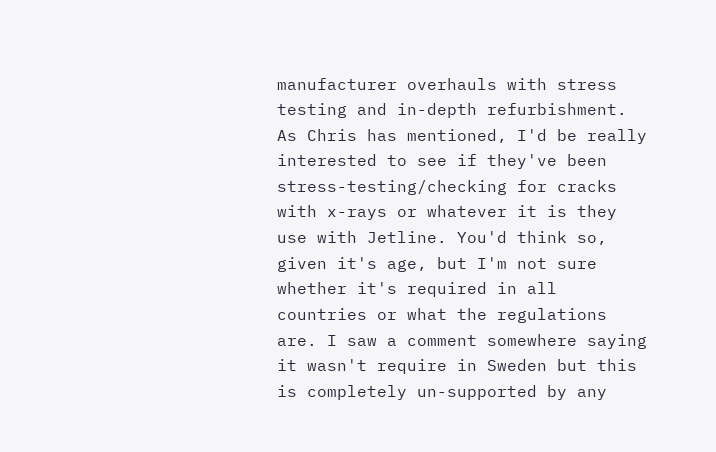manufacturer overhauls with stress testing and in-depth refurbishment. As Chris has mentioned, I'd be really interested to see if they've been stress-testing/checking for cracks with x-rays or whatever it is they use with Jetline. You'd think so, given it's age, but I'm not sure whether it's required in all countries or what the regulations are. I saw a comment somewhere saying it wasn't require in Sweden but this is completely un-supported by any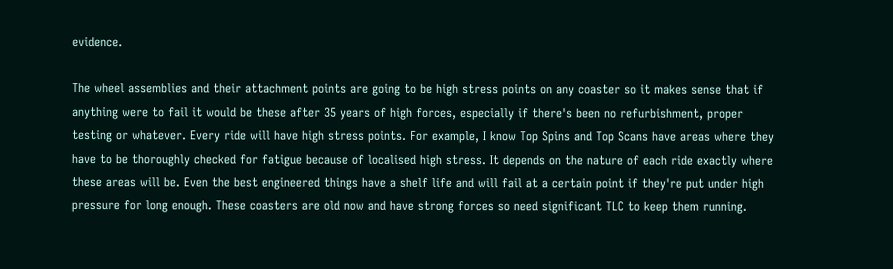evidence.

The wheel assemblies and their attachment points are going to be high stress points on any coaster so it makes sense that if anything were to fail it would be these after 35 years of high forces, especially if there's been no refurbishment, proper testing or whatever. Every ride will have high stress points. For example, I know Top Spins and Top Scans have areas where they have to be thoroughly checked for fatigue because of localised high stress. It depends on the nature of each ride exactly where these areas will be. Even the best engineered things have a shelf life and will fail at a certain point if they're put under high pressure for long enough. These coasters are old now and have strong forces so need significant TLC to keep them running.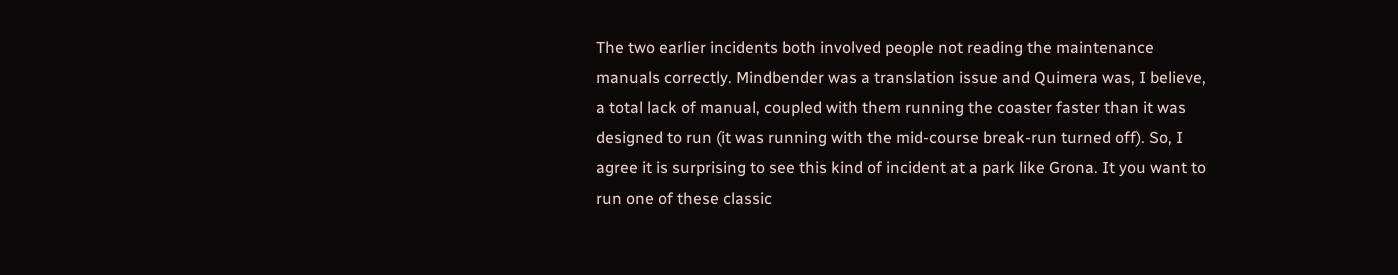The two earlier incidents both involved people not reading the maintenance manuals correctly. Mindbender was a translation issue and Quimera was, I believe, a total lack of manual, coupled with them running the coaster faster than it was designed to run (it was running with the mid-course break-run turned off). So, I agree it is surprising to see this kind of incident at a park like Grona. It you want to run one of these classic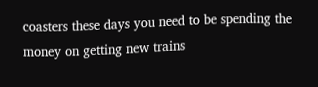coasters these days you need to be spending the money on getting new trains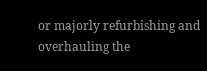or majorly refurbishing and overhauling the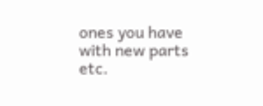ones you have with new parts etc.